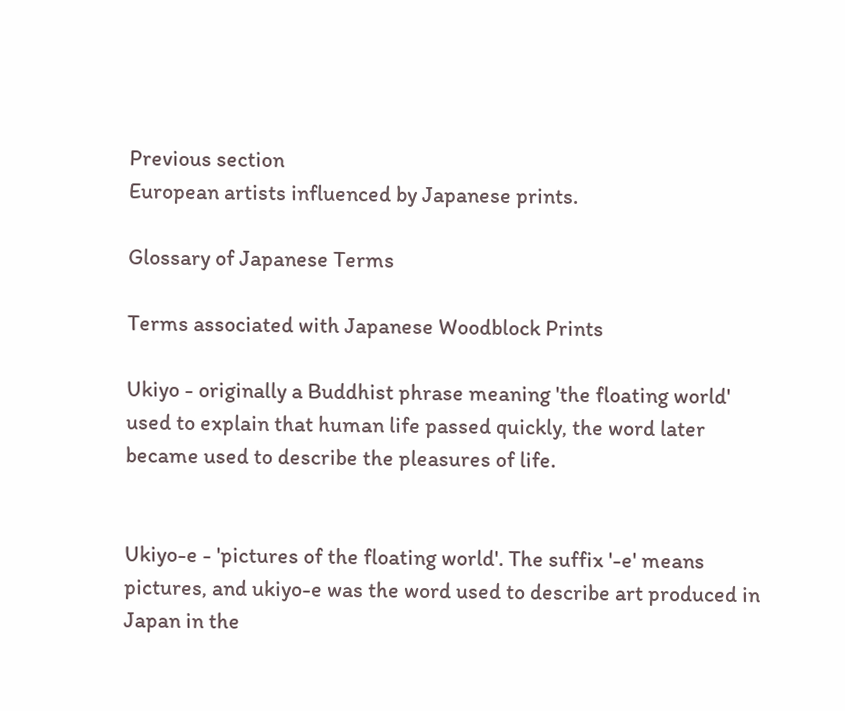Previous section
European artists influenced by Japanese prints.

Glossary of Japanese Terms

Terms associated with Japanese Woodblock Prints

Ukiyo - originally a Buddhist phrase meaning 'the floating world' used to explain that human life passed quickly, the word later became used to describe the pleasures of life.


Ukiyo-e - 'pictures of the floating world'. The suffix '-e' means pictures, and ukiyo-e was the word used to describe art produced in Japan in the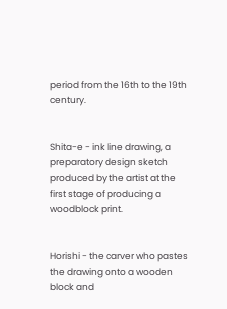period from the 16th to the 19th century.


Shita-e - ink line drawing, a preparatory design sketch produced by the artist at the first stage of producing a woodblock print.


Horishi - the carver who pastes the drawing onto a wooden block and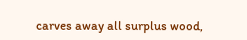carves away all surplus wood,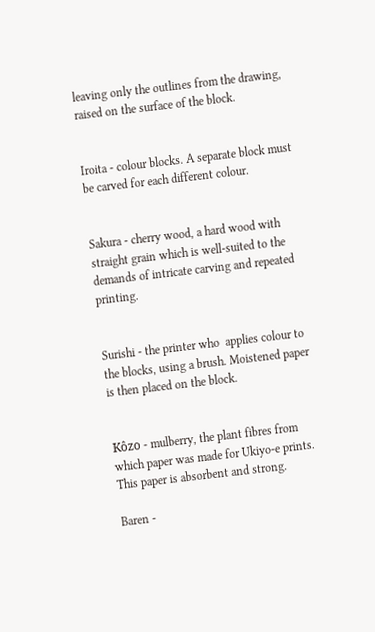leaving only the outlines from the drawing, raised on the surface of the block.


Iroita - colour blocks. A separate block must be carved for each different colour.


Sakura - cherry wood, a hard wood with straight grain which is well-suited to the demands of intricate carving and repeated printing.


Surishi - the printer who  applies colour to the blocks, using a brush. Moistened paper is then placed on the block.


Kôzo - mulberry, the plant fibres from which paper was made for Ukiyo-e prints. This paper is absorbent and strong.

Baren -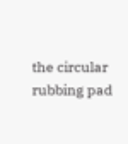the circular rubbing pad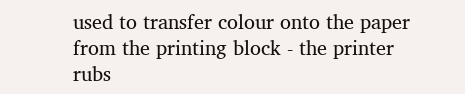used to transfer colour onto the paper from the printing block - the printer rubs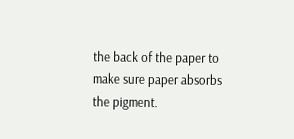the back of the paper to make sure paper absorbs the pigment.